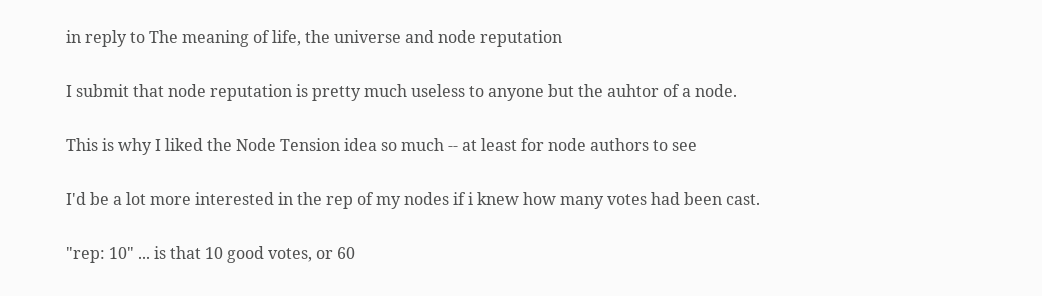in reply to The meaning of life, the universe and node reputation

I submit that node reputation is pretty much useless to anyone but the auhtor of a node.

This is why I liked the Node Tension idea so much -- at least for node authors to see

I'd be a lot more interested in the rep of my nodes if i knew how many votes had been cast.

"rep: 10" ... is that 10 good votes, or 60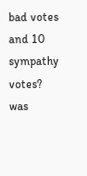bad votes and 10 sympathy votes? was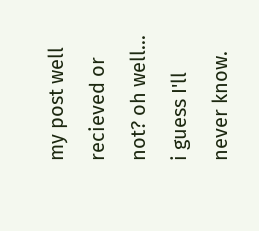my post well recieved or not? oh well... i guess I'll never know.